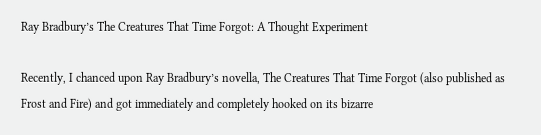Ray Bradbury’s The Creatures That Time Forgot: A Thought Experiment

Recently, I chanced upon Ray Bradbury’s novella, The Creatures That Time Forgot (also published as Frost and Fire) and got immediately and completely hooked on its bizarre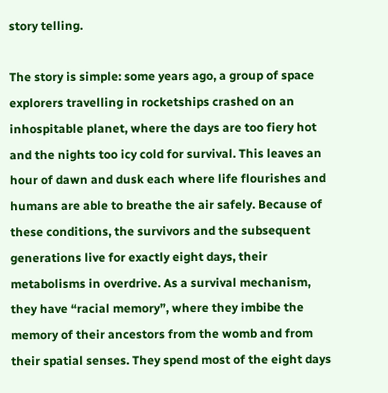story telling.

The story is simple: some years ago, a group of space explorers travelling in rocketships crashed on an inhospitable planet, where the days are too fiery hot and the nights too icy cold for survival. This leaves an hour of dawn and dusk each where life flourishes and humans are able to breathe the air safely. Because of these conditions, the survivors and the subsequent generations live for exactly eight days, their metabolisms in overdrive. As a survival mechanism, they have “racial memory”, where they imbibe the memory of their ancestors from the womb and from their spatial senses. They spend most of the eight days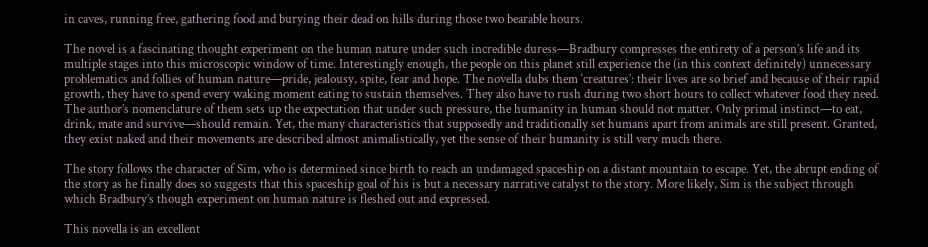in caves, running free, gathering food and burying their dead on hills during those two bearable hours.

The novel is a fascinating thought experiment on the human nature under such incredible duress—Bradbury compresses the entirety of a person’s life and its multiple stages into this microscopic window of time. Interestingly enough, the people on this planet still experience the (in this context definitely) unnecessary problematics and follies of human nature—pride, jealousy, spite, fear and hope. The novella dubs them ‘creatures’: their lives are so brief and because of their rapid growth, they have to spend every waking moment eating to sustain themselves. They also have to rush during two short hours to collect whatever food they need. The author’s nomenclature of them sets up the expectation that under such pressure, the humanity in human should not matter. Only primal instinct—to eat, drink, mate and survive—should remain. Yet, the many characteristics that supposedly and traditionally set humans apart from animals are still present. Granted, they exist naked and their movements are described almost animalistically, yet the sense of their humanity is still very much there.

The story follows the character of Sim, who is determined since birth to reach an undamaged spaceship on a distant mountain to escape. Yet, the abrupt ending of the story as he finally does so suggests that this spaceship goal of his is but a necessary narrative catalyst to the story. More likely, Sim is the subject through which Bradbury’s though experiment on human nature is fleshed out and expressed.

This novella is an excellent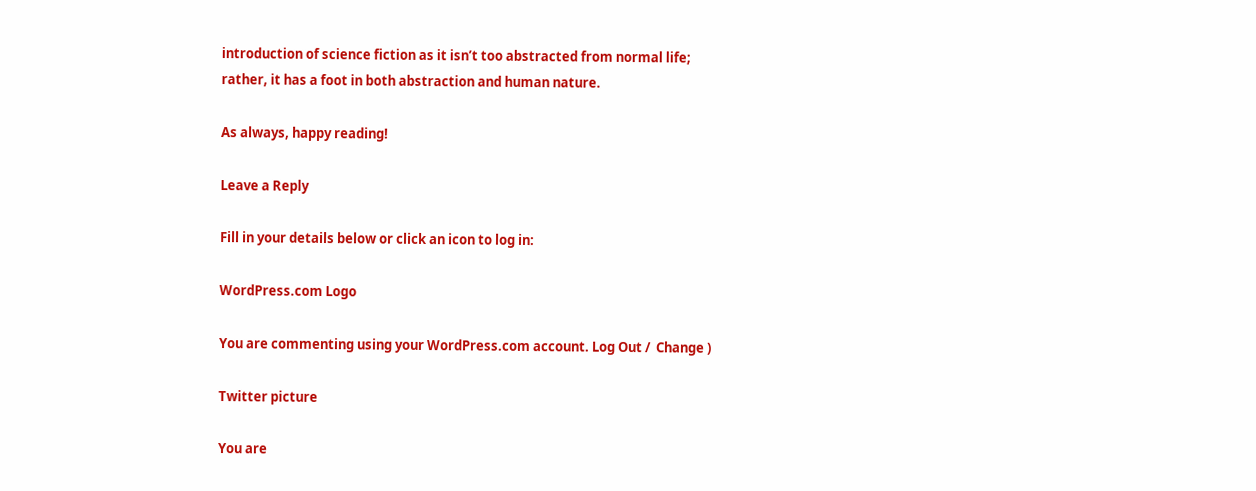introduction of science fiction as it isn’t too abstracted from normal life; rather, it has a foot in both abstraction and human nature.

As always, happy reading!

Leave a Reply

Fill in your details below or click an icon to log in:

WordPress.com Logo

You are commenting using your WordPress.com account. Log Out /  Change )

Twitter picture

You are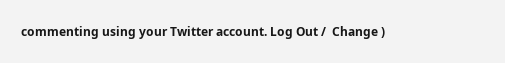commenting using your Twitter account. Log Out /  Change )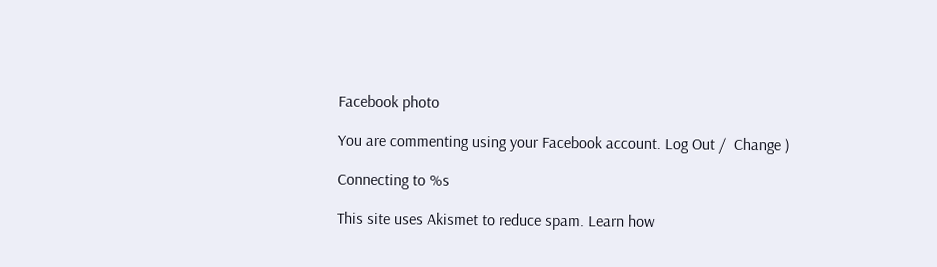Facebook photo

You are commenting using your Facebook account. Log Out /  Change )

Connecting to %s

This site uses Akismet to reduce spam. Learn how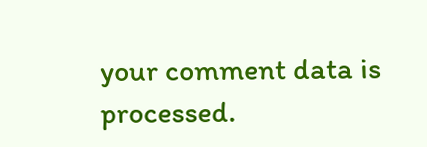your comment data is processed.